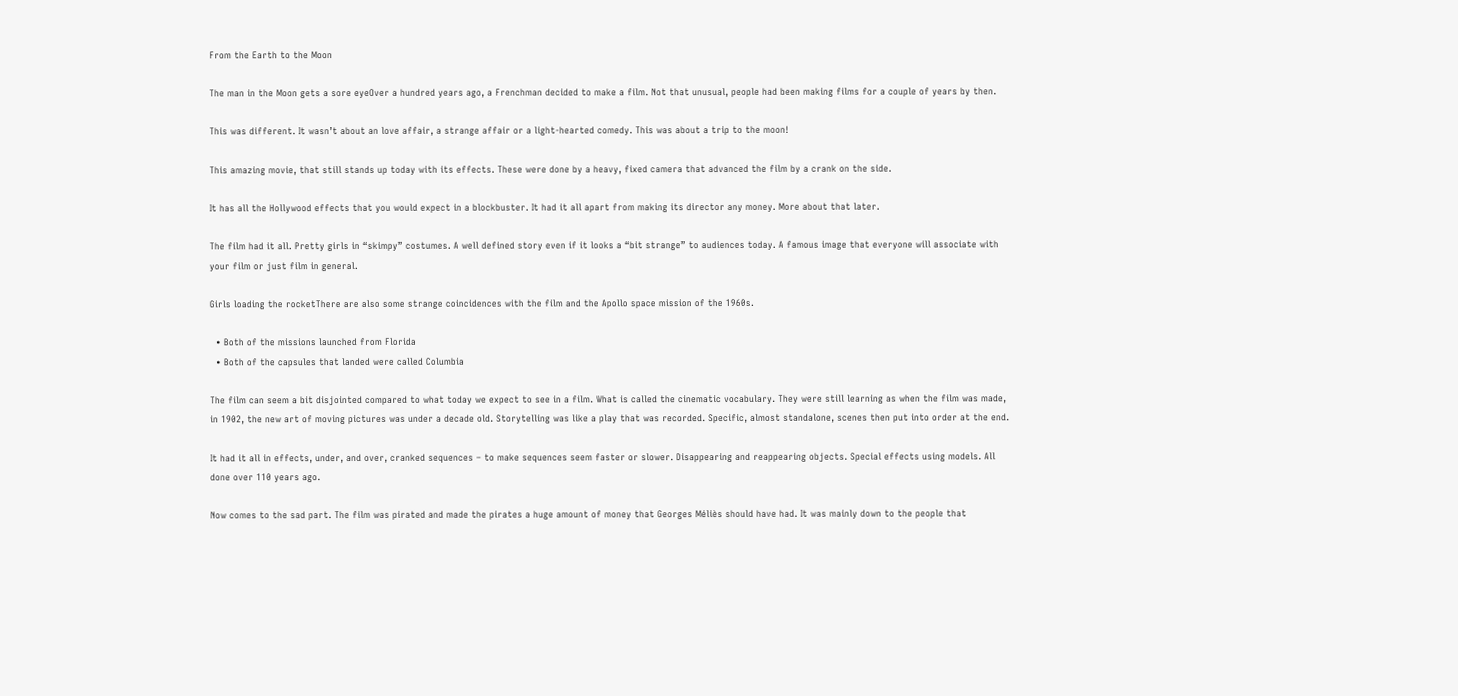From the Earth to the Moon

The man in the Moon gets a sore eyeOver a hundred years ago, a Frenchman decided to make a film. Not that unusual, people had been making films for a couple of years by then.

This was different. It wasn’t about an love affair, a strange affair or a light-hearted comedy. This was about a trip to the moon!

This amazing movie, that still stands up today with its effects. These were done by a heavy, fixed camera that advanced the film by a crank on the side.

It has all the Hollywood effects that you would expect in a blockbuster. It had it all apart from making its director any money. More about that later.

The film had it all. Pretty girls in “skimpy” costumes. A well defined story even if it looks a “bit strange” to audiences today. A famous image that everyone will associate with your film or just film in general.

Girls loading the rocketThere are also some strange coincidences with the film and the Apollo space mission of the 1960s.

  • Both of the missions launched from Florida
  • Both of the capsules that landed were called Columbia

The film can seem a bit disjointed compared to what today we expect to see in a film. What is called the cinematic vocabulary. They were still learning as when the film was made, in 1902, the new art of moving pictures was under a decade old. Storytelling was like a play that was recorded. Specific, almost standalone, scenes then put into order at the end.

It had it all in effects, under, and over, cranked sequences – to make sequences seem faster or slower. Disappearing and reappearing objects. Special effects using models. All done over 110 years ago.

Now comes to the sad part. The film was pirated and made the pirates a huge amount of money that Georges Méliès should have had. It was mainly down to the people that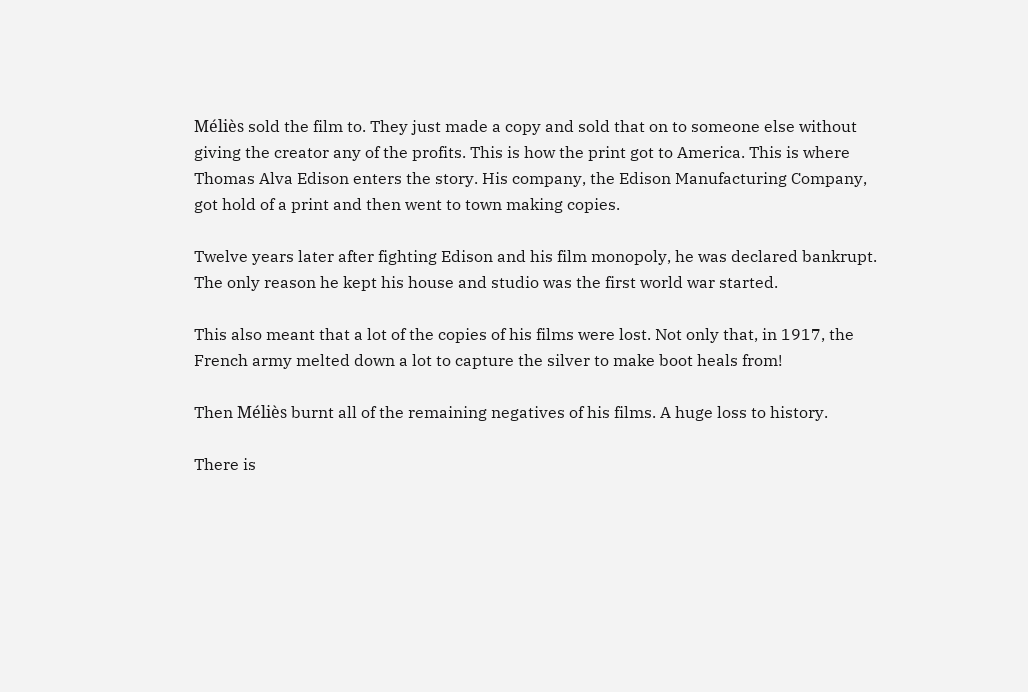Méliès sold the film to. They just made a copy and sold that on to someone else without giving the creator any of the profits. This is how the print got to America. This is where Thomas Alva Edison enters the story. His company, the Edison Manufacturing Company, got hold of a print and then went to town making copies.

Twelve years later after fighting Edison and his film monopoly, he was declared bankrupt. The only reason he kept his house and studio was the first world war started.

This also meant that a lot of the copies of his films were lost. Not only that, in 1917, the French army melted down a lot to capture the silver to make boot heals from!

Then Méliès burnt all of the remaining negatives of his films. A huge loss to history.

There is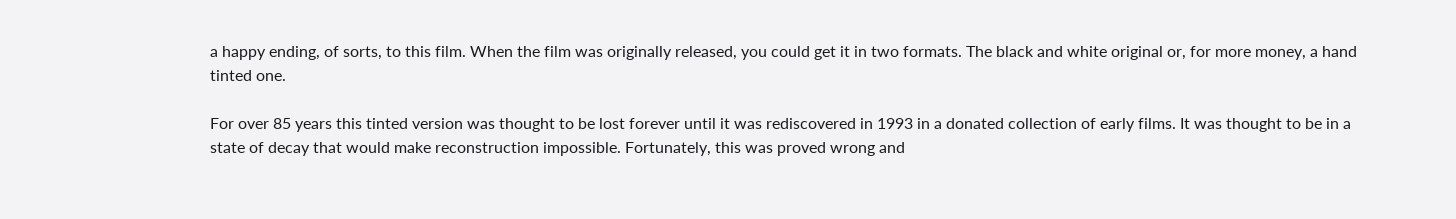a happy ending, of sorts, to this film. When the film was originally released, you could get it in two formats. The black and white original or, for more money, a hand tinted one.

For over 85 years this tinted version was thought to be lost forever until it was rediscovered in 1993 in a donated collection of early films. It was thought to be in a state of decay that would make reconstruction impossible. Fortunately, this was proved wrong and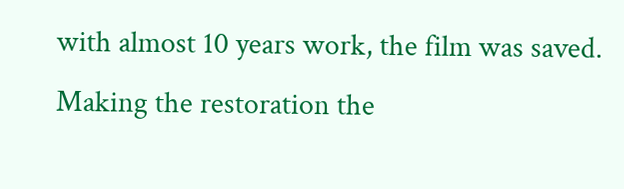with almost 10 years work, the film was saved. Making the restoration the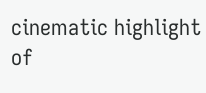cinematic highlight of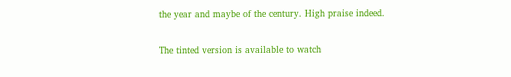the year and maybe of the century. High praise indeed.

The tinted version is available to watch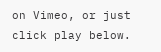on Vimeo, or just click play below.